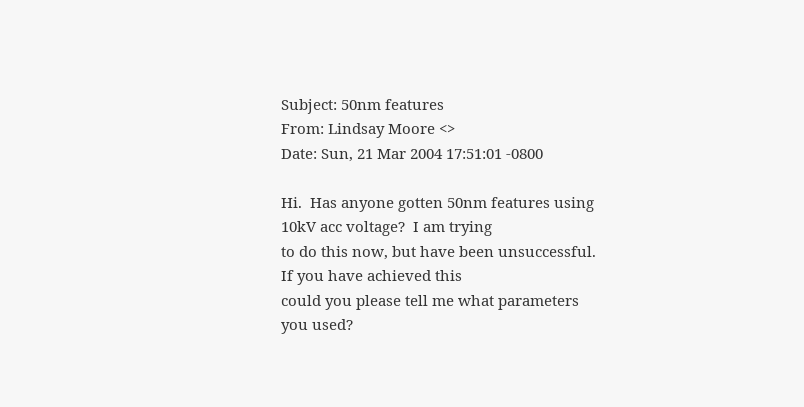Subject: 50nm features
From: Lindsay Moore <>
Date: Sun, 21 Mar 2004 17:51:01 -0800

Hi.  Has anyone gotten 50nm features using 10kV acc voltage?  I am trying
to do this now, but have been unsuccessful.  If you have achieved this
could you please tell me what parameters you used?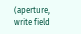(aperture, write field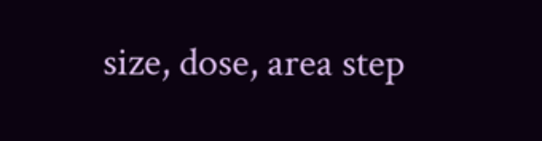size, dose, area step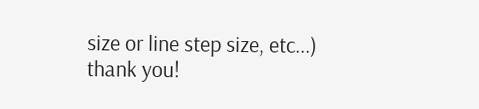size or line step size, etc...)
thank you!